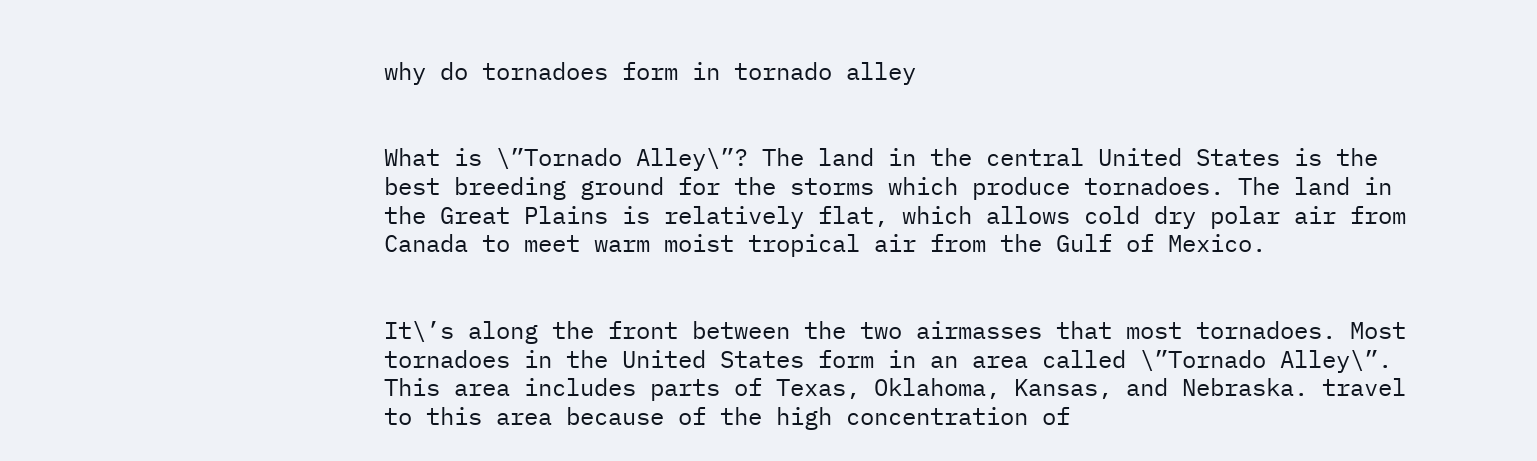why do tornadoes form in tornado alley


What is \”Tornado Alley\”? The land in the central United States is the best breeding ground for the storms which produce tornadoes. The land in the Great Plains is relatively flat, which allows cold dry polar air from Canada to meet warm moist tropical air from the Gulf of Mexico.


It\’s along the front between the two airmasses that most tornadoes. Most tornadoes in the United States form in an area called \”Tornado Alley\”. This area includes parts of Texas, Oklahoma, Kansas, and Nebraska. travel to this area because of the high concentration of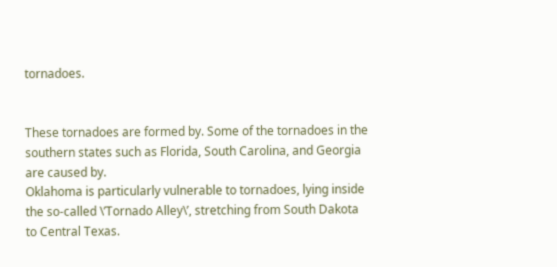tornadoes.


These tornadoes are formed by. Some of the tornadoes in the southern states such as Florida, South Carolina, and Georgia are caused by.
Oklahoma is particularly vulnerable to tornadoes, lying inside the so-called \’Tornado Alley\’, stretching from South Dakota to Central Texas.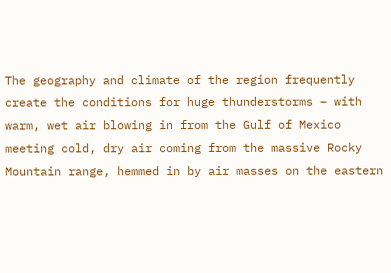The geography and climate of the region frequently create the conditions for huge thunderstorms – with warm, wet air blowing in from the Gulf of Mexico meeting cold, dry air coming from the massive Rocky Mountain range, hemmed in by air masses on the eastern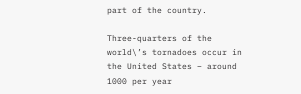part of the country.

Three-quarters of the world\’s tornadoes occur in the United States – around 1000 per year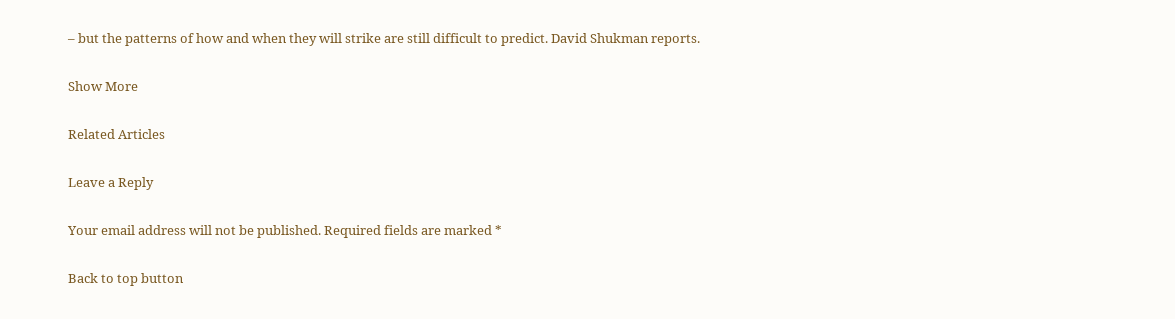– but the patterns of how and when they will strike are still difficult to predict. David Shukman reports.

Show More

Related Articles

Leave a Reply

Your email address will not be published. Required fields are marked *

Back to top button